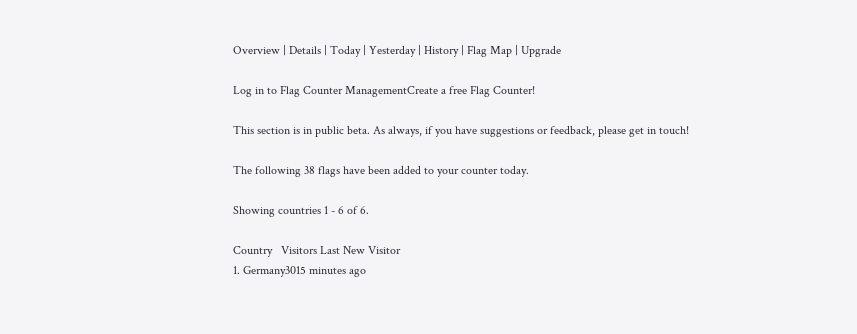Overview | Details | Today | Yesterday | History | Flag Map | Upgrade

Log in to Flag Counter ManagementCreate a free Flag Counter!

This section is in public beta. As always, if you have suggestions or feedback, please get in touch!

The following 38 flags have been added to your counter today.

Showing countries 1 - 6 of 6.

Country   Visitors Last New Visitor
1. Germany3015 minutes ago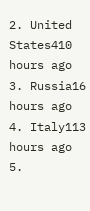2. United States410 hours ago
3. Russia16 hours ago
4. Italy113 hours ago
5.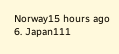Norway15 hours ago
6. Japan111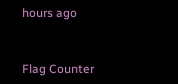hours ago


Flag Counter